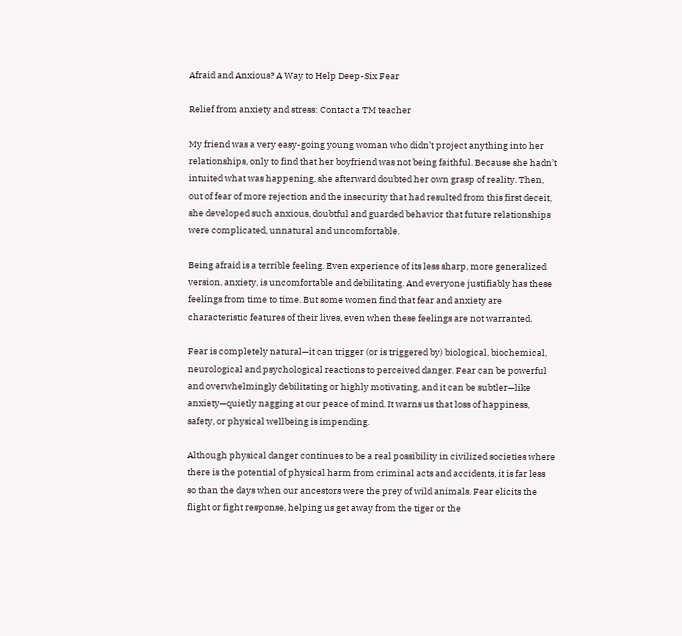Afraid and Anxious? A Way to Help Deep-Six Fear

Relief from anxiety and stress: Contact a TM teacher

My friend was a very easy-going young woman who didn’t project anything into her relationships, only to find that her boyfriend was not being faithful. Because she hadn’t intuited what was happening, she afterward doubted her own grasp of reality. Then, out of fear of more rejection and the insecurity that had resulted from this first deceit, she developed such anxious, doubtful and guarded behavior that future relationships were complicated, unnatural and uncomfortable.

Being afraid is a terrible feeling. Even experience of its less sharp, more generalized version, anxiety, is uncomfortable and debilitating. And everyone justifiably has these feelings from time to time. But some women find that fear and anxiety are characteristic features of their lives, even when these feelings are not warranted.

Fear is completely natural—it can trigger (or is triggered by) biological, biochemical, neurological and psychological reactions to perceived danger. Fear can be powerful and overwhelmingly debilitating or highly motivating, and it can be subtler—like anxiety—quietly nagging at our peace of mind. It warns us that loss of happiness, safety, or physical wellbeing is impending.

Although physical danger continues to be a real possibility in civilized societies where there is the potential of physical harm from criminal acts and accidents, it is far less so than the days when our ancestors were the prey of wild animals. Fear elicits the flight or fight response, helping us get away from the tiger or the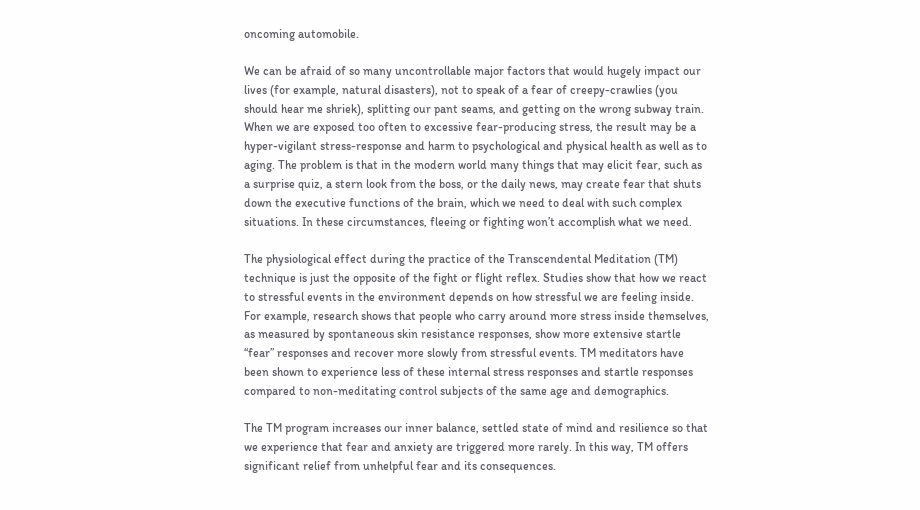oncoming automobile.

We can be afraid of so many uncontrollable major factors that would hugely impact our lives (for example, natural disasters), not to speak of a fear of creepy-crawlies (you should hear me shriek), splitting our pant seams, and getting on the wrong subway train. When we are exposed too often to excessive fear-producing stress, the result may be a hyper-vigilant stress-response and harm to psychological and physical health as well as to aging. The problem is that in the modern world many things that may elicit fear, such as a surprise quiz, a stern look from the boss, or the daily news, may create fear that shuts down the executive functions of the brain, which we need to deal with such complex situations. In these circumstances, fleeing or fighting won’t accomplish what we need.

The physiological effect during the practice of the Transcendental Meditation (TM) technique is just the opposite of the fight or flight reflex. Studies show that how we react to stressful events in the environment depends on how stressful we are feeling inside. For example, research shows that people who carry around more stress inside themselves, as measured by spontaneous skin resistance responses, show more extensive startle “fear” responses and recover more slowly from stressful events. TM meditators have been shown to experience less of these internal stress responses and startle responses compared to non-meditating control subjects of the same age and demographics.

The TM program increases our inner balance, settled state of mind and resilience so that we experience that fear and anxiety are triggered more rarely. In this way, TM offers significant relief from unhelpful fear and its consequences.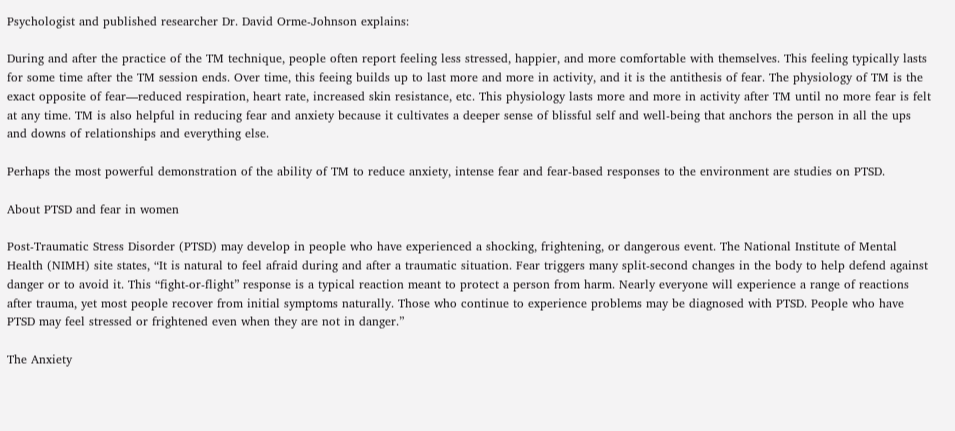Psychologist and published researcher Dr. David Orme-Johnson explains:

During and after the practice of the TM technique, people often report feeling less stressed, happier, and more comfortable with themselves. This feeling typically lasts for some time after the TM session ends. Over time, this feeing builds up to last more and more in activity, and it is the antithesis of fear. The physiology of TM is the exact opposite of fear—reduced respiration, heart rate, increased skin resistance, etc. This physiology lasts more and more in activity after TM until no more fear is felt at any time. TM is also helpful in reducing fear and anxiety because it cultivates a deeper sense of blissful self and well-being that anchors the person in all the ups and downs of relationships and everything else.

Perhaps the most powerful demonstration of the ability of TM to reduce anxiety, intense fear and fear-based responses to the environment are studies on PTSD.

About PTSD and fear in women

Post-Traumatic Stress Disorder (PTSD) may develop in people who have experienced a shocking, frightening, or dangerous event. The National Institute of Mental Health (NIMH) site states, “It is natural to feel afraid during and after a traumatic situation. Fear triggers many split-second changes in the body to help defend against danger or to avoid it. This “fight-or-flight” response is a typical reaction meant to protect a person from harm. Nearly everyone will experience a range of reactions after trauma, yet most people recover from initial symptoms naturally. Those who continue to experience problems may be diagnosed with PTSD. People who have PTSD may feel stressed or frightened even when they are not in danger.”

The Anxiety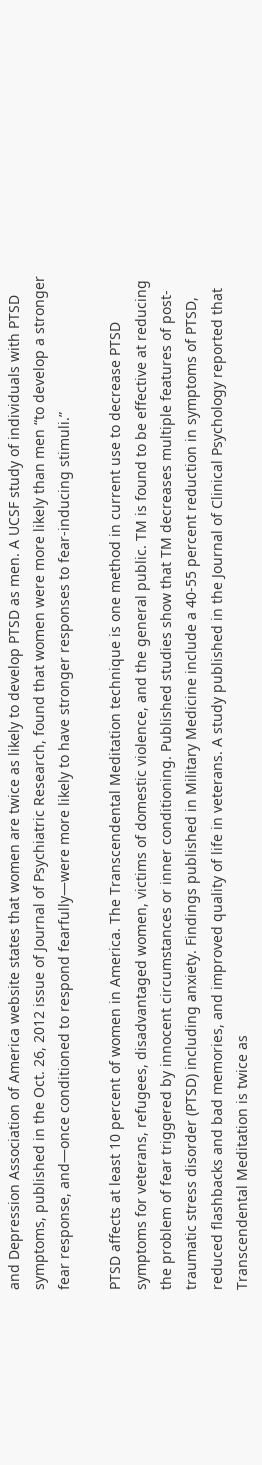and Depression Association of America website states that women are twice as likely to develop PTSD as men. A UCSF study of individuals with PTSD symptoms, published in the Oct. 26, 2012 issue of Journal of Psychiatric Research, found that women were more likely than men “to develop a stronger fear response, and—once conditioned to respond fearfully—were more likely to have stronger responses to fear-inducing stimuli.”

PTSD affects at least 10 percent of women in America. The Transcendental Meditation technique is one method in current use to decrease PTSD symptoms for veterans, refugees, disadvantaged women, victims of domestic violence, and the general public. TM is found to be effective at reducing the problem of fear triggered by innocent circumstances or inner conditioning. Published studies show that TM decreases multiple features of post-traumatic stress disorder (PTSD) including anxiety. Findings published in Military Medicine include a 40-55 percent reduction in symptoms of PTSD, reduced flashbacks and bad memories, and improved quality of life in veterans. A study published in the Journal of Clinical Psychology reported that Transcendental Meditation is twice as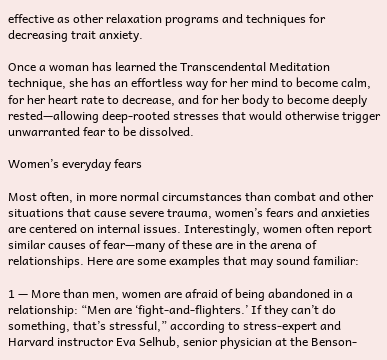effective as other relaxation programs and techniques for decreasing trait anxiety.

Once a woman has learned the Transcendental Meditation technique, she has an effortless way for her mind to become calm, for her heart rate to decrease, and for her body to become deeply rested—allowing deep-rooted stresses that would otherwise trigger unwarranted fear to be dissolved.

Women’s everyday fears

Most often, in more normal circumstances than combat and other situations that cause severe trauma, women’s fears and anxieties are centered on internal issues. Interestingly, women often report similar causes of fear—many of these are in the arena of relationships. Here are some examples that may sound familiar:

1 — More than men, women are afraid of being abandoned in a relationship: “Men are ‘fight-and-flighters.’ If they can’t do something, that’s stressful,” according to stress-expert and Harvard instructor Eva Selhub, senior physician at the Benson-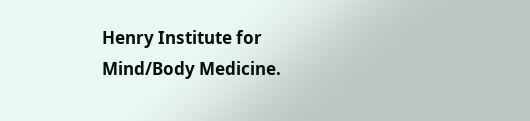Henry Institute for Mind/Body Medicine.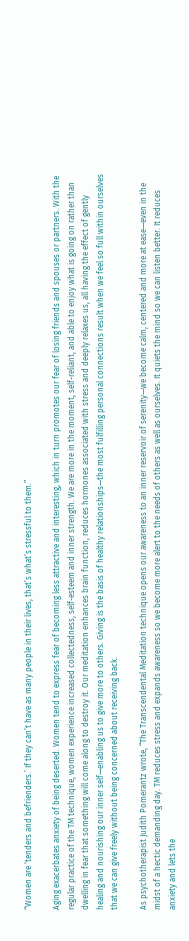“Women are ‘tenders and befrienders.’ If they can’t have as many people in their lives, that’s what’s stressful to them.”

Aging exacerbates anxiety of being deserted. Women tend to express fear of becoming less attractive and interesting, which in turn promotes our fear of losing friends and spouses or partners. With the regular practice of the TM technique, women experience increased collectedness, self-esteem and inner strength. We are more in the moment, self-reliant, and able to enjoy what is going on rather than dwelling in fear that something will come along to destroy it. Our meditation enhances brain function, reduces hormones associated with stress and deeply relaxes us, all having the effect of gently healing and nourishing our inner self—enabling us to give more to others. Giving is the basis of healthy relationships—the most fulfilling personal connections result when we feel so full within ourselves that we can give freely without being concerned about receiving back.

As psychotherapist Judith Pomerantz wrote, “The Transcendental Meditation technique opens our awareness to an inner reservoir of serenity—we become calm, centered and more at ease—even in the midst of a hectic demanding day. TM reduces stress and expands awareness so we become more alert to the needs of others as well as ourselves. It quiets the mind so we can listen better. It reduces anxiety and lets the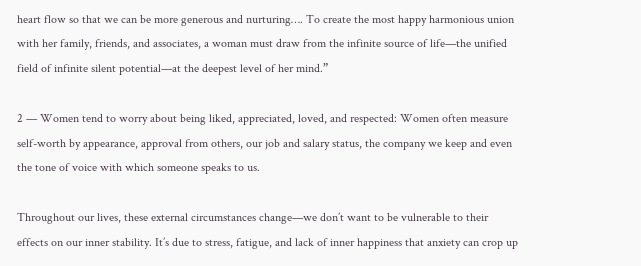heart flow so that we can be more generous and nurturing…. To create the most happy harmonious union with her family, friends, and associates, a woman must draw from the infinite source of life—the unified field of infinite silent potential—at the deepest level of her mind.”

2 — Women tend to worry about being liked, appreciated, loved, and respected: Women often measure self-worth by appearance, approval from others, our job and salary status, the company we keep and even the tone of voice with which someone speaks to us.

Throughout our lives, these external circumstances change—we don’t want to be vulnerable to their effects on our inner stability. It’s due to stress, fatigue, and lack of inner happiness that anxiety can crop up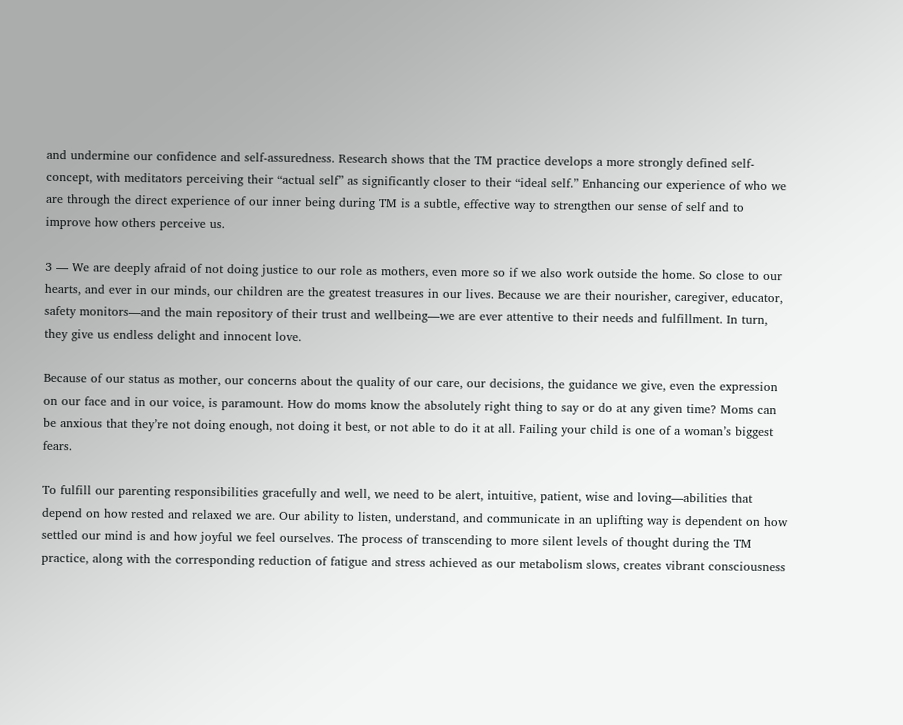and undermine our confidence and self-assuredness. Research shows that the TM practice develops a more strongly defined self-concept, with meditators perceiving their “actual self” as significantly closer to their “ideal self.” Enhancing our experience of who we are through the direct experience of our inner being during TM is a subtle, effective way to strengthen our sense of self and to improve how others perceive us.

3 — We are deeply afraid of not doing justice to our role as mothers, even more so if we also work outside the home. So close to our hearts, and ever in our minds, our children are the greatest treasures in our lives. Because we are their nourisher, caregiver, educator, safety monitors—and the main repository of their trust and wellbeing—we are ever attentive to their needs and fulfillment. In turn, they give us endless delight and innocent love.

Because of our status as mother, our concerns about the quality of our care, our decisions, the guidance we give, even the expression on our face and in our voice, is paramount. How do moms know the absolutely right thing to say or do at any given time? Moms can be anxious that they’re not doing enough, not doing it best, or not able to do it at all. Failing your child is one of a woman’s biggest fears.

To fulfill our parenting responsibilities gracefully and well, we need to be alert, intuitive, patient, wise and loving—abilities that depend on how rested and relaxed we are. Our ability to listen, understand, and communicate in an uplifting way is dependent on how settled our mind is and how joyful we feel ourselves. The process of transcending to more silent levels of thought during the TM practice, along with the corresponding reduction of fatigue and stress achieved as our metabolism slows, creates vibrant consciousness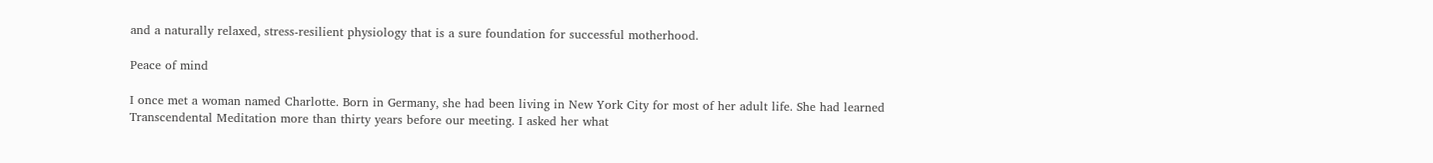and a naturally relaxed, stress-resilient physiology that is a sure foundation for successful motherhood.

Peace of mind

I once met a woman named Charlotte. Born in Germany, she had been living in New York City for most of her adult life. She had learned Transcendental Meditation more than thirty years before our meeting. I asked her what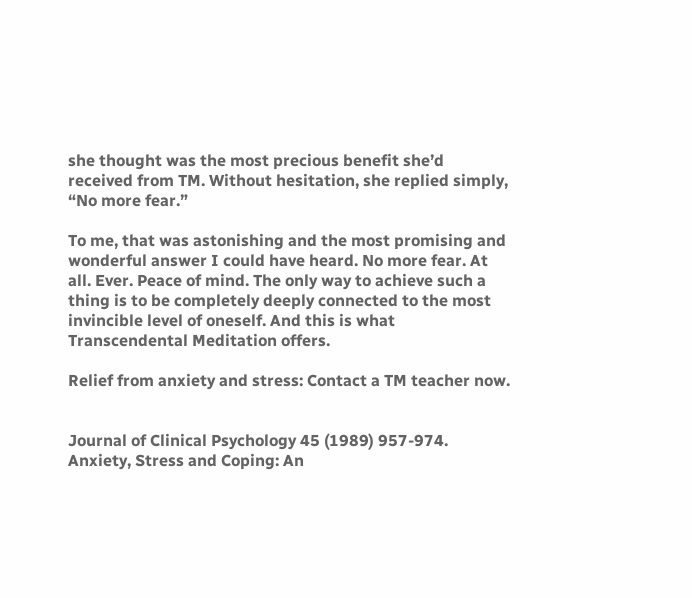she thought was the most precious benefit she’d received from TM. Without hesitation, she replied simply, “No more fear.”

To me, that was astonishing and the most promising and wonderful answer I could have heard. No more fear. At all. Ever. Peace of mind. The only way to achieve such a thing is to be completely deeply connected to the most invincible level of oneself. And this is what Transcendental Meditation offers.

Relief from anxiety and stress: Contact a TM teacher now.


Journal of Clinical Psychology 45 (1989) 957-974.
Anxiety, Stress and Coping: An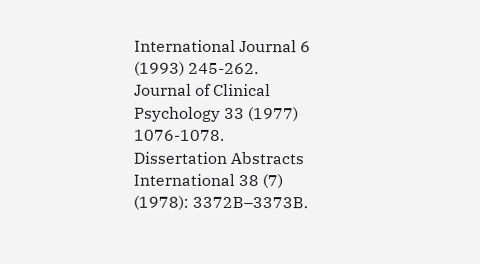International Journal 6 (1993) 245-262.
Journal of Clinical Psychology 33 (1977) 1076-1078.
Dissertation Abstracts International 38 (7) (1978): 3372B–3373B.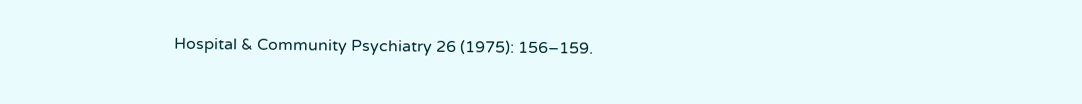Hospital & Community Psychiatry 26 (1975): 156–159.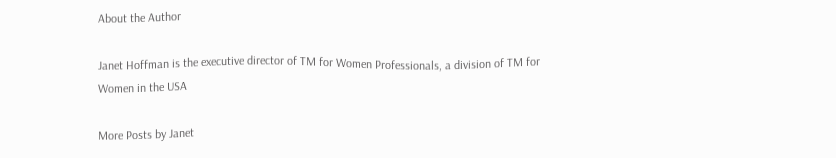About the Author

Janet Hoffman is the executive director of TM for Women Professionals, a division of TM for Women in the USA

More Posts by Janet